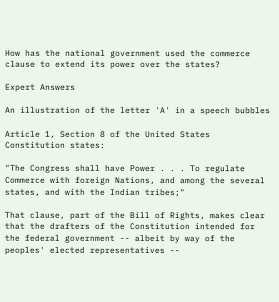How has the national government used the commerce clause to extend its power over the states?

Expert Answers

An illustration of the letter 'A' in a speech bubbles

Article 1, Section 8 of the United States Constitution states:

"The Congress shall have Power . . . To regulate Commerce with foreign Nations, and among the several states, and with the Indian tribes;"

That clause, part of the Bill of Rights, makes clear that the drafters of the Constitution intended for the federal government -- albeit by way of the peoples' elected representatives --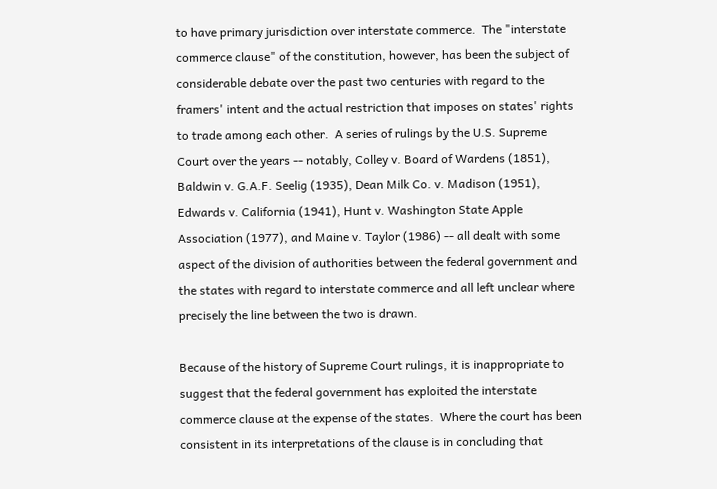to have primary jurisdiction over interstate commerce.  The "interstate commerce clause" of the constitution, however, has been the subject of considerable debate over the past two centuries with regard to the framers' intent and the actual restriction that imposes on states' rights to trade among each other.  A series of rulings by the U.S. Supreme Court over the years -- notably, Colley v. Board of Wardens (1851), Baldwin v. G.A.F. Seelig (1935), Dean Milk Co. v. Madison (1951), Edwards v. California (1941), Hunt v. Washington State Apple Association (1977), and Maine v. Taylor (1986) -- all dealt with some aspect of the division of authorities between the federal government and the states with regard to interstate commerce and all left unclear where precisely the line between the two is drawn.

Because of the history of Supreme Court rulings, it is inappropriate to suggest that the federal government has exploited the interstate commerce clause at the expense of the states.  Where the court has been consistent in its interpretations of the clause is in concluding that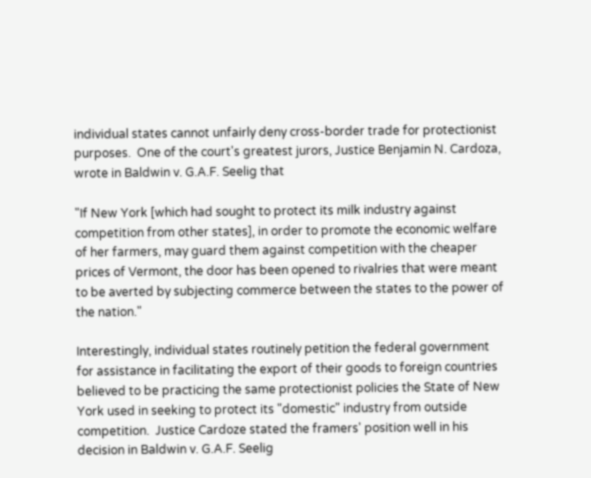individual states cannot unfairly deny cross-border trade for protectionist purposes.  One of the court's greatest jurors, Justice Benjamin N. Cardoza, wrote in Baldwin v. G.A.F. Seelig that

"If New York [which had sought to protect its milk industry against competition from other states], in order to promote the economic welfare of her farmers, may guard them against competition with the cheaper prices of Vermont, the door has been opened to rivalries that were meant to be averted by subjecting commerce between the states to the power of the nation."

Interestingly, individual states routinely petition the federal government for assistance in facilitating the export of their goods to foreign countries believed to be practicing the same protectionist policies the State of New York used in seeking to protect its "domestic" industry from outside competition.  Justice Cardoze stated the framers' position well in his decision in Baldwin v. G.A.F. Seelig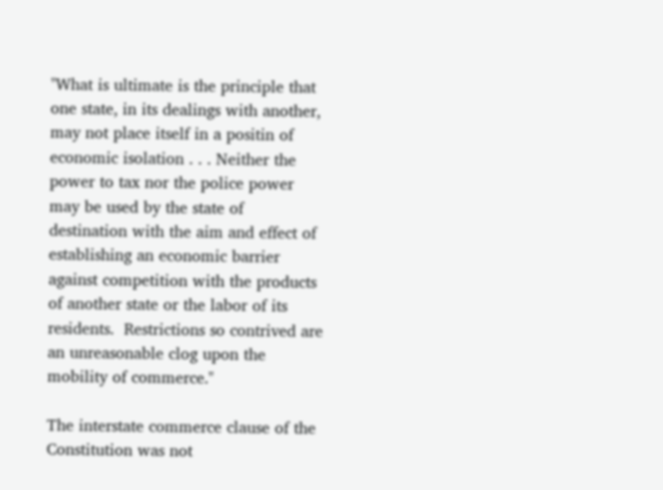"What is ultimate is the principle that one state, in its dealings with another, may not place itself in a positin of economic isolation . . . Neither the power to tax nor the police power may be used by the state of destination with the aim and effect of establishing an economic barrier against competition with the products of another state or the labor of its residents.  Restrictions so contrived are an unreasonable clog upon the mobility of commerce."

The interstate commerce clause of the Constitution was not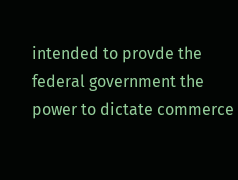intended to provde the federal government the power to dictate commerce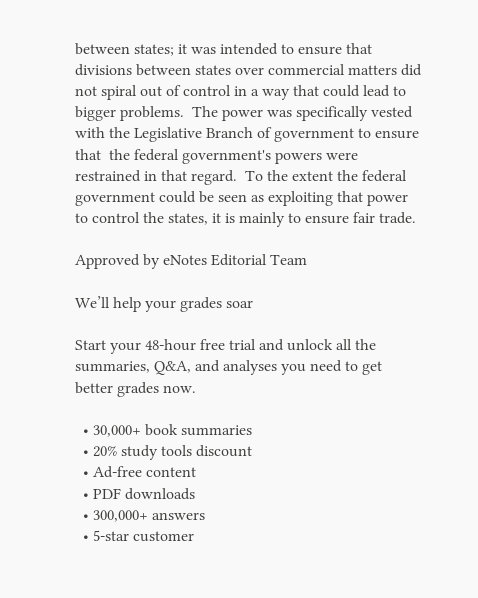between states; it was intended to ensure that divisions between states over commercial matters did not spiral out of control in a way that could lead to bigger problems.  The power was specifically vested with the Legislative Branch of government to ensure that  the federal government's powers were restrained in that regard.  To the extent the federal government could be seen as exploiting that power to control the states, it is mainly to ensure fair trade.

Approved by eNotes Editorial Team

We’ll help your grades soar

Start your 48-hour free trial and unlock all the summaries, Q&A, and analyses you need to get better grades now.

  • 30,000+ book summaries
  • 20% study tools discount
  • Ad-free content
  • PDF downloads
  • 300,000+ answers
  • 5-star customer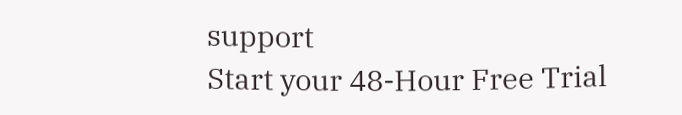support
Start your 48-Hour Free Trial